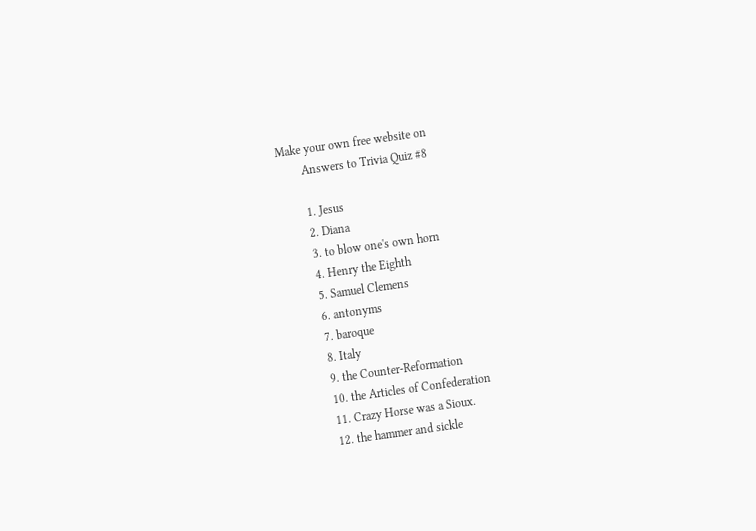Make your own free website on
        Answers to Trivia Quiz #8

        1. Jesus
        2. Diana
        3. to blow one's own horn
        4. Henry the Eighth
        5. Samuel Clemens
        6. antonyms
        7. baroque
        8. Italy
        9. the Counter-Reformation
        10. the Articles of Confederation
        11. Crazy Horse was a Sioux.
        12. the hammer and sickle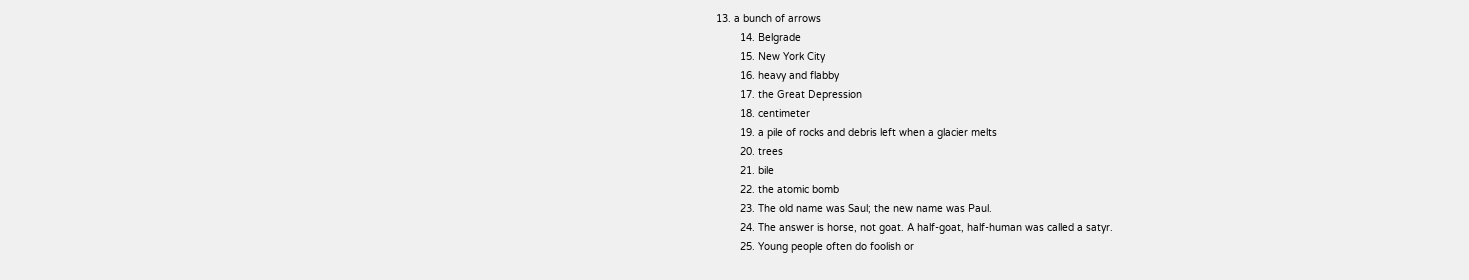13. a bunch of arrows
        14. Belgrade
        15. New York City
        16. heavy and flabby
        17. the Great Depression
        18. centimeter
        19. a pile of rocks and debris left when a glacier melts
        20. trees
        21. bile
        22. the atomic bomb
        23. The old name was Saul; the new name was Paul.
        24. The answer is horse, not goat. A half-goat, half-human was called a satyr.
        25. Young people often do foolish or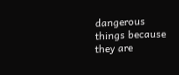dangerous things because they are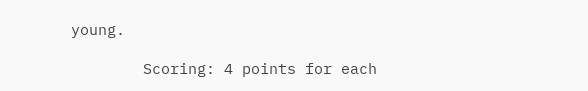young.

        Scoring: 4 points for each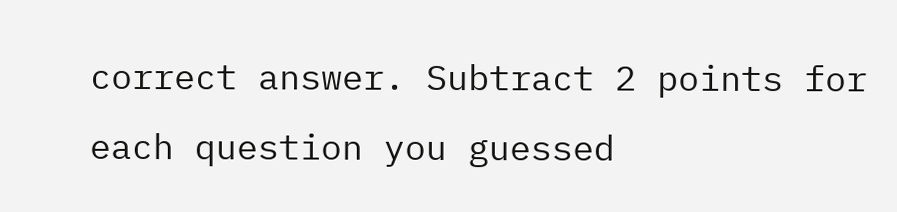correct answer. Subtract 2 points for each question you guessed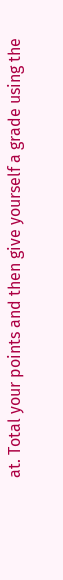at. Total your points and then give yourself a grade using the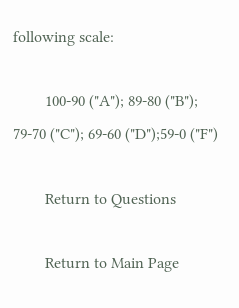following scale:

        100-90 ("A"); 89-80 ("B"); 79-70 ("C"); 69-60 ("D");59-0 ("F")

        Return to Questions

        Return to Main Page